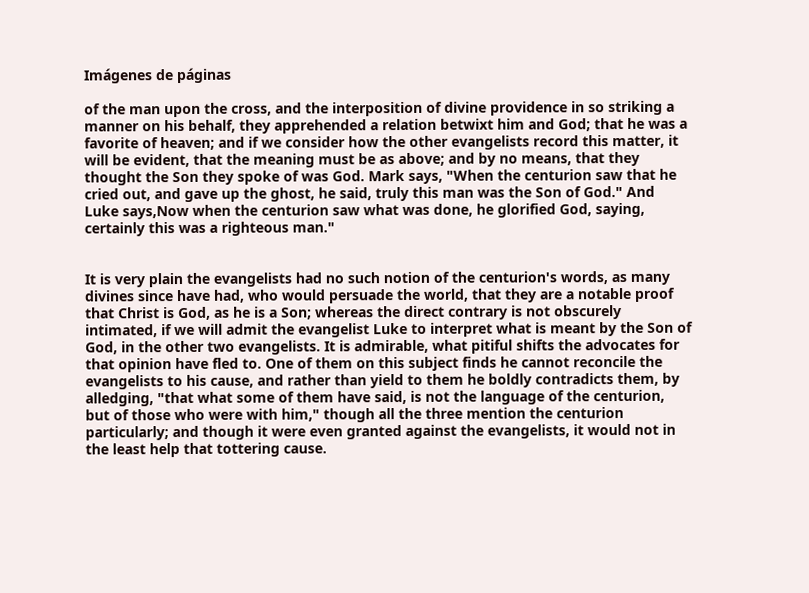Imágenes de páginas

of the man upon the cross, and the interposition of divine providence in so striking a manner on his behalf, they apprehended a relation betwixt him and God; that he was a favorite of heaven; and if we consider how the other evangelists record this matter, it will be evident, that the meaning must be as above; and by no means, that they thought the Son they spoke of was God. Mark says, "When the centurion saw that he cried out, and gave up the ghost, he said, truly this man was the Son of God." And Luke says,Now when the centurion saw what was done, he glorified God, saying, certainly this was a righteous man."


It is very plain the evangelists had no such notion of the centurion's words, as many divines since have had, who would persuade the world, that they are a notable proof that Christ is God, as he is a Son; whereas the direct contrary is not obscurely intimated, if we will admit the evangelist Luke to interpret what is meant by the Son of God, in the other two evangelists. It is admirable, what pitiful shifts the advocates for that opinion have fled to. One of them on this subject finds he cannot reconcile the evangelists to his cause, and rather than yield to them he boldly contradicts them, by alledging, "that what some of them have said, is not the language of the centurion, but of those who were with him," though all the three mention the centurion particularly; and though it were even granted against the evangelists, it would not in the least help that tottering cause.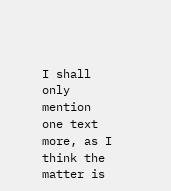I shall only mention one text more, as I think the matter is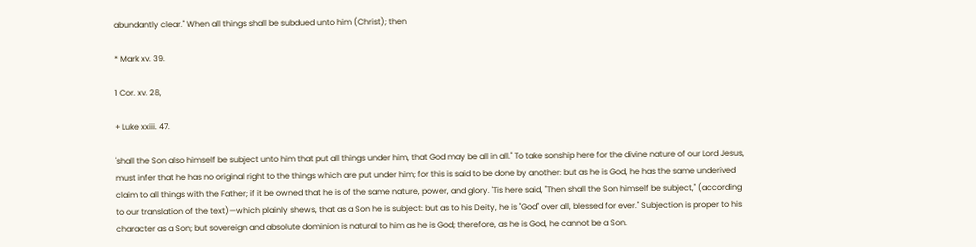abundantly clear." When all things shall be subdued unto him (Christ); then

* Mark xv. 39.

1 Cor. xv. 28,

+ Luke xxiii. 47.

'shall the Son also himself be subject unto him that put all things under him, that God may be all in all." To take sonship here for the divine nature of our Lord Jesus, must infer that he has no original right to the things which are put under him; for this is said to be done by another: but as he is God, he has the same underived claim to all things with the Father; if it be owned that he is of the same nature, power, and glory. 'Tis here said, "Then shall the Son himself be subject," (according to our translation of the text)—which plainly shews, that as a Son he is subject: but as to his Deity, he is "God" over all, blessed for ever." Subjection is proper to his character as a Son; but sovereign and absolute dominion is natural to him as he is God; therefore, as he is God, he cannot be a Son.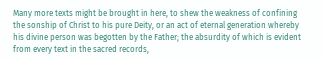Many more texts might be brought in here, to shew the weakness of confining the sonship of Christ to his pure Deity, or an act of eternal generation whereby his divine person was begotten by the Father; the absurdity of which is evident from every text in the sacred records,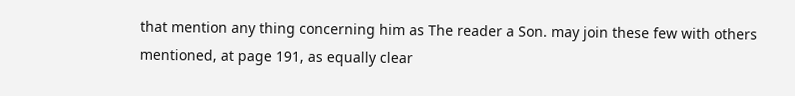that mention any thing concerning him as The reader a Son. may join these few with others mentioned, at page 191, as equally clear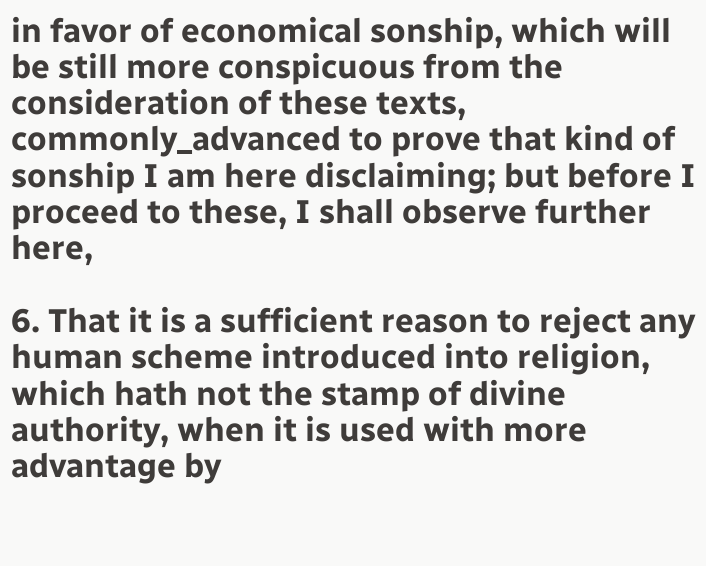in favor of economical sonship, which will be still more conspicuous from the consideration of these texts, commonly_advanced to prove that kind of sonship I am here disclaiming; but before I proceed to these, I shall observe further here,

6. That it is a sufficient reason to reject any human scheme introduced into religion, which hath not the stamp of divine authority, when it is used with more advantage by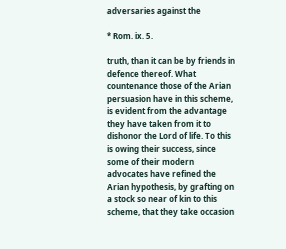adversaries against the

* Rom. ix. 5.

truth, than it can be by friends in defence thereof. What countenance those of the Arian persuasion have in this scheme, is evident from the advantage they have taken from it to dishonor the Lord of life. To this is owing their success, since some of their modern advocates have refined the Arian hypothesis, by grafting on a stock so near of kin to this scheme, that they take occasion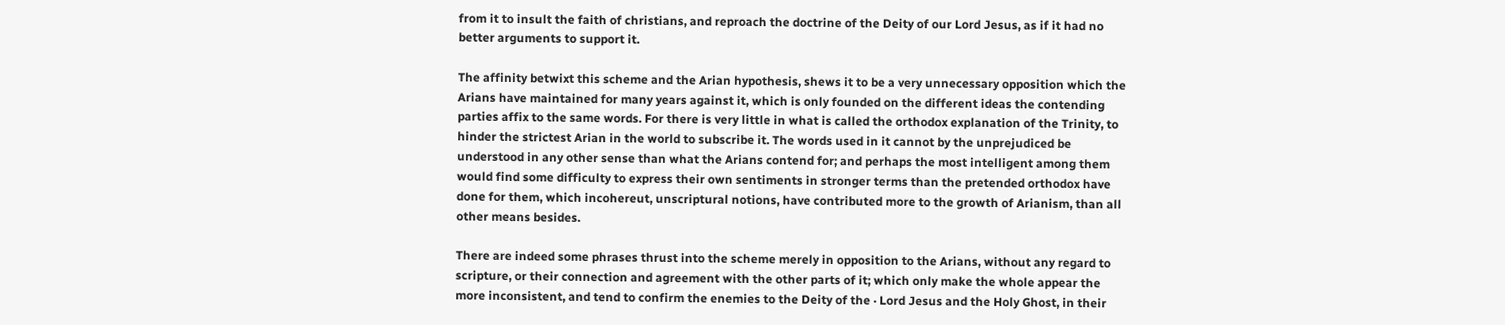from it to insult the faith of christians, and reproach the doctrine of the Deity of our Lord Jesus, as if it had no better arguments to support it.

The affinity betwixt this scheme and the Arian hypothesis, shews it to be a very unnecessary opposition which the Arians have maintained for many years against it, which is only founded on the different ideas the contending parties affix to the same words. For there is very little in what is called the orthodox explanation of the Trinity, to hinder the strictest Arian in the world to subscribe it. The words used in it cannot by the unprejudiced be understood in any other sense than what the Arians contend for; and perhaps the most intelligent among them would find some difficulty to express their own sentiments in stronger terms than the pretended orthodox have done for them, which incohereut, unscriptural notions, have contributed more to the growth of Arianism, than all other means besides.

There are indeed some phrases thrust into the scheme merely in opposition to the Arians, without any regard to scripture, or their connection and agreement with the other parts of it; which only make the whole appear the more inconsistent, and tend to confirm the enemies to the Deity of the · Lord Jesus and the Holy Ghost, in their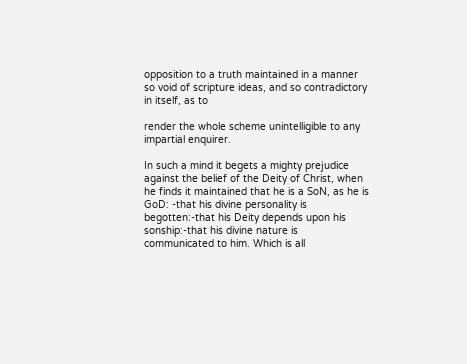opposition to a truth maintained in a manner so void of scripture ideas, and so contradictory in itself, as to

render the whole scheme unintelligible to any impartial enquirer.

In such a mind it begets a mighty prejudice against the belief of the Deity of Christ, when he finds it maintained that he is a SoN, as he is GoD: -that his divine personality is begotten:-that his Deity depends upon his sonship:-that his divine nature is communicated to him. Which is all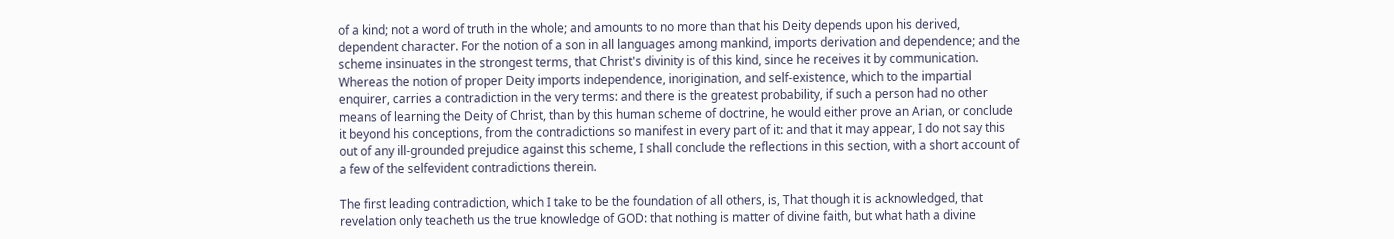of a kind; not a word of truth in the whole; and amounts to no more than that his Deity depends upon his derived, dependent character. For the notion of a son in all languages among mankind, imports derivation and dependence; and the scheme insinuates in the strongest terms, that Christ's divinity is of this kind, since he receives it by communication. Whereas the notion of proper Deity imports independence, inorigination, and self-existence, which to the impartial enquirer, carries a contradiction in the very terms: and there is the greatest probability, if such a person had no other means of learning the Deity of Christ, than by this human scheme of doctrine, he would either prove an Arian, or conclude it beyond his conceptions, from the contradictions so manifest in every part of it: and that it may appear, I do not say this out of any ill-grounded prejudice against this scheme, I shall conclude the reflections in this section, with a short account of a few of the selfevident contradictions therein.

The first leading contradiction, which I take to be the foundation of all others, is, That though it is acknowledged, that revelation only teacheth us the true knowledge of GOD: that nothing is matter of divine faith, but what hath a divine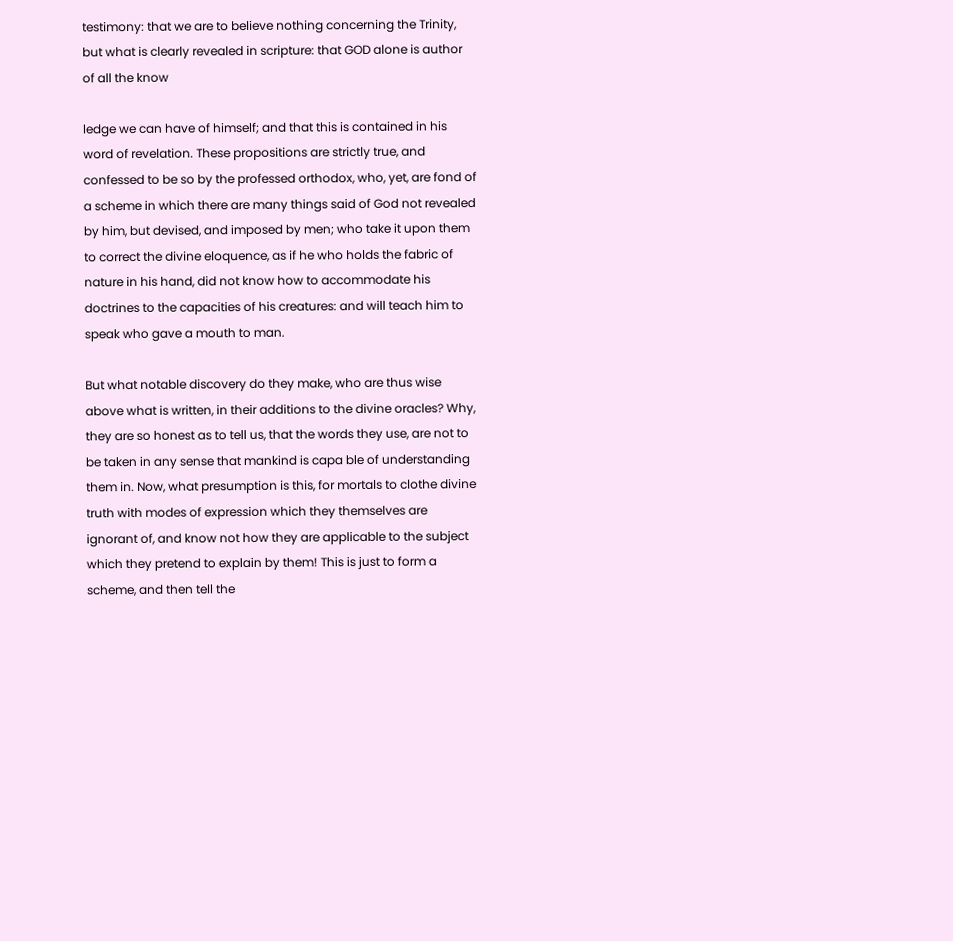testimony: that we are to believe nothing concerning the Trinity, but what is clearly revealed in scripture: that GOD alone is author of all the know

ledge we can have of himself; and that this is contained in his word of revelation. These propositions are strictly true, and confessed to be so by the professed orthodox, who, yet, are fond of a scheme in which there are many things said of God not revealed by him, but devised, and imposed by men; who take it upon them to correct the divine eloquence, as if he who holds the fabric of nature in his hand, did not know how to accommodate his doctrines to the capacities of his creatures: and will teach him to speak who gave a mouth to man.

But what notable discovery do they make, who are thus wise above what is written, in their additions to the divine oracles? Why, they are so honest as to tell us, that the words they use, are not to be taken in any sense that mankind is capa ble of understanding them in. Now, what presumption is this, for mortals to clothe divine truth with modes of expression which they themselves are ignorant of, and know not how they are applicable to the subject which they pretend to explain by them! This is just to form a scheme, and then tell the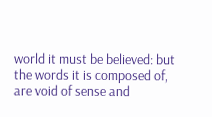world it must be believed: but the words it is composed of, are void of sense and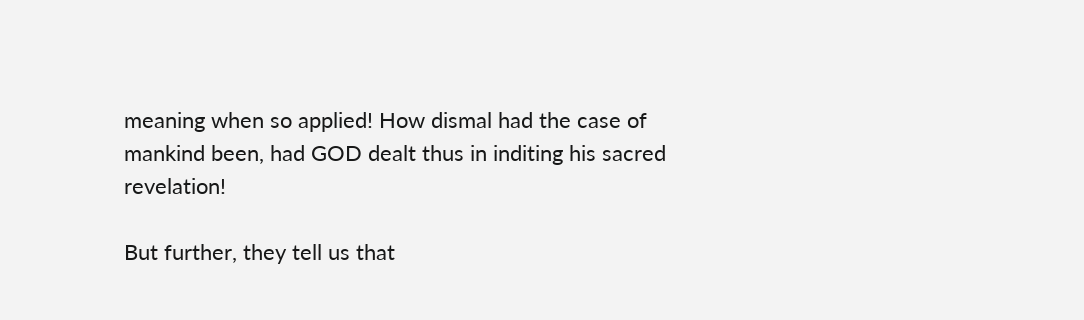meaning when so applied! How dismal had the case of mankind been, had GOD dealt thus in inditing his sacred revelation!

But further, they tell us that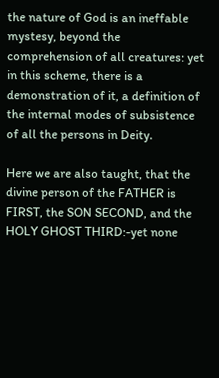the nature of God is an ineffable mystesy, beyond the comprehension of all creatures: yet in this scheme, there is a demonstration of it, a definition of the internal modes of subsistence of all the persons in Deity.

Here we are also taught, that the divine person of the FATHER is FIRST, the SON SECOND, and the HOLY GHOST THIRD:-yet none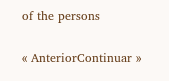of the persons

« AnteriorContinuar »